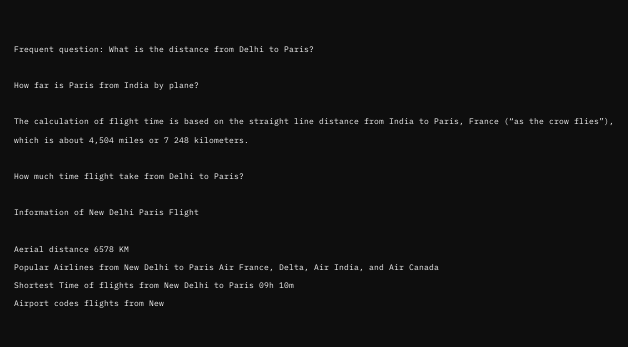Frequent question: What is the distance from Delhi to Paris?

How far is Paris from India by plane?

The calculation of flight time is based on the straight line distance from India to Paris, France (“as the crow flies”), which is about 4,504 miles or 7 248 kilometers.

How much time flight take from Delhi to Paris?

Information of New Delhi Paris Flight

Aerial distance 6578 KM
Popular Airlines from New Delhi to Paris Air France, Delta, Air India, and Air Canada
Shortest Time of flights from New Delhi to Paris 09h 10m
Airport codes flights from New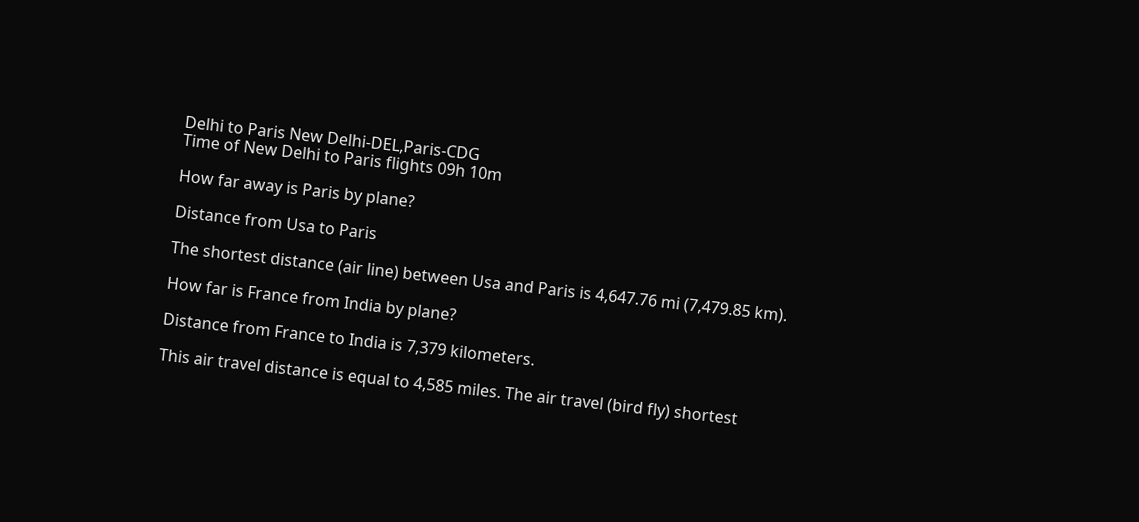Delhi to Paris New Delhi-DEL,Paris-CDG
Time of New Delhi to Paris flights 09h 10m

How far away is Paris by plane?

Distance from Usa to Paris

The shortest distance (air line) between Usa and Paris is 4,647.76 mi (7,479.85 km).

How far is France from India by plane?

Distance from France to India is 7,379 kilometers.

This air travel distance is equal to 4,585 miles. The air travel (bird fly) shortest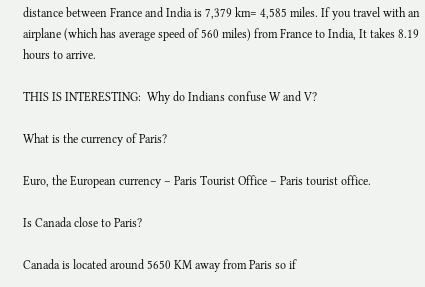distance between France and India is 7,379 km= 4,585 miles. If you travel with an airplane (which has average speed of 560 miles) from France to India, It takes 8.19 hours to arrive.

THIS IS INTERESTING:  Why do Indians confuse W and V?

What is the currency of Paris?

Euro, the European currency – Paris Tourist Office – Paris tourist office.

Is Canada close to Paris?

Canada is located around 5650 KM away from Paris so if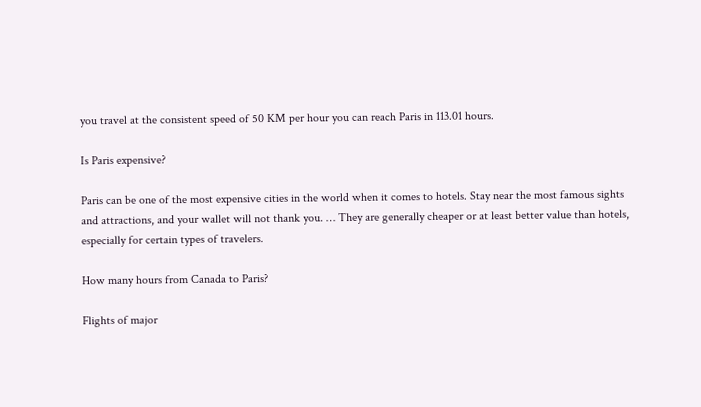you travel at the consistent speed of 50 KM per hour you can reach Paris in 113.01 hours.

Is Paris expensive?

Paris can be one of the most expensive cities in the world when it comes to hotels. Stay near the most famous sights and attractions, and your wallet will not thank you. … They are generally cheaper or at least better value than hotels, especially for certain types of travelers.

How many hours from Canada to Paris?

Flights of major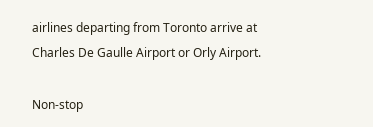airlines departing from Toronto arrive at Charles De Gaulle Airport or Orly Airport.

Non-stop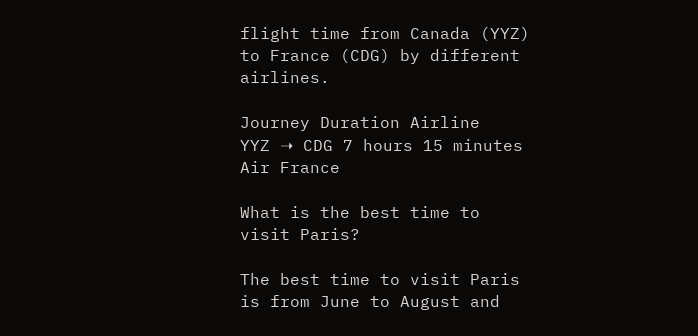flight time from Canada (YYZ) to France (CDG) by different airlines.

Journey Duration Airline
YYZ ➝ CDG 7 hours 15 minutes Air France

What is the best time to visit Paris?

The best time to visit Paris is from June to August and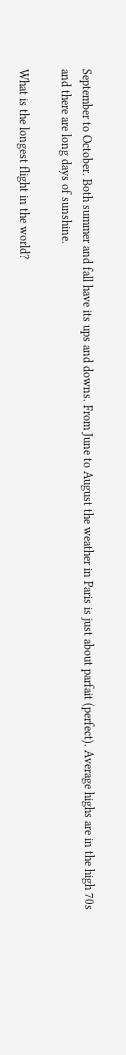September to October. Both summer and fall have its ups and downs. From June to August the weather in Paris is just about parfait (perfect). Average highs are in the high 70s and there are long days of sunshine.

What is the longest flight in the world?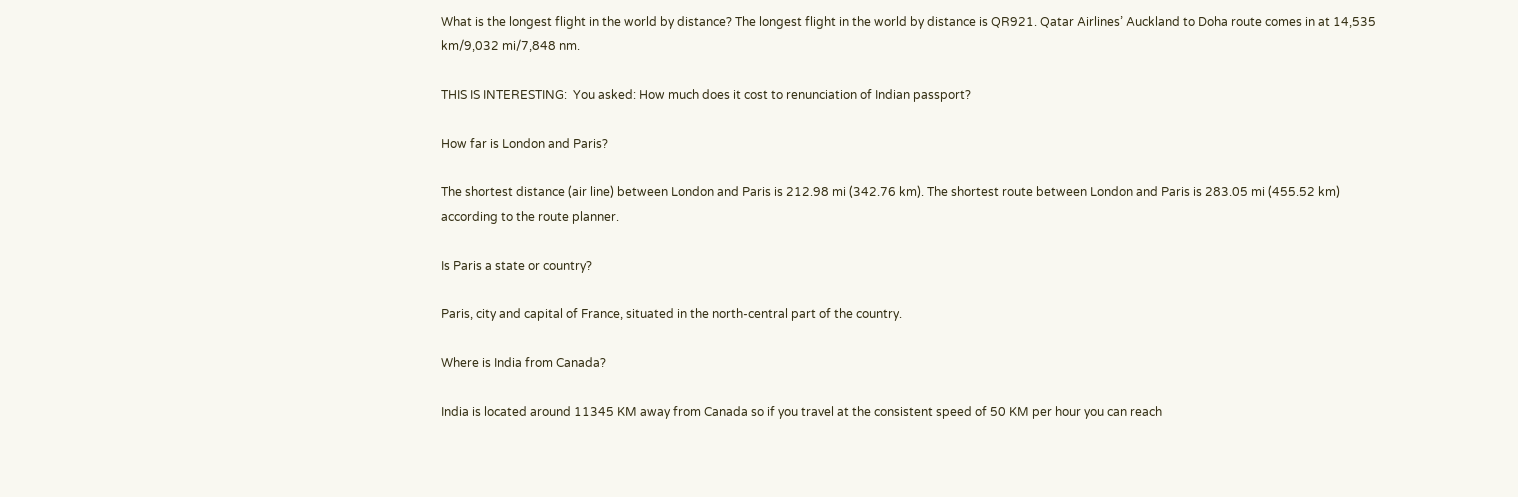What is the longest flight in the world by distance? The longest flight in the world by distance is QR921. Qatar Airlines’ Auckland to Doha route comes in at 14,535 km/9,032 mi/7,848 nm.

THIS IS INTERESTING:  You asked: How much does it cost to renunciation of Indian passport?

How far is London and Paris?

The shortest distance (air line) between London and Paris is 212.98 mi (342.76 km). The shortest route between London and Paris is 283.05 mi (455.52 km) according to the route planner.

Is Paris a state or country?

Paris, city and capital of France, situated in the north-central part of the country.

Where is India from Canada?

India is located around 11345 KM away from Canada so if you travel at the consistent speed of 50 KM per hour you can reach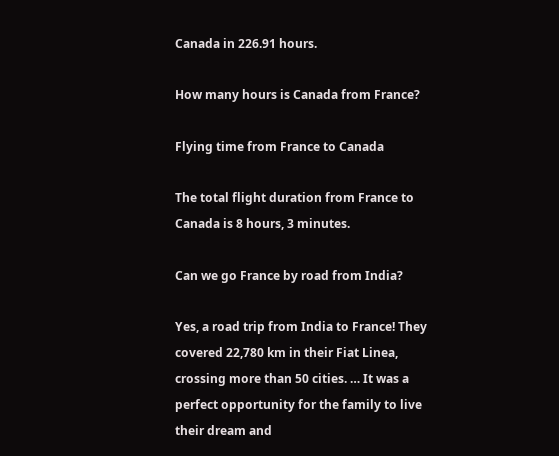Canada in 226.91 hours.

How many hours is Canada from France?

Flying time from France to Canada

The total flight duration from France to Canada is 8 hours, 3 minutes.

Can we go France by road from India?

Yes, a road trip from India to France! They covered 22,780 km in their Fiat Linea, crossing more than 50 cities. … It was a perfect opportunity for the family to live their dream and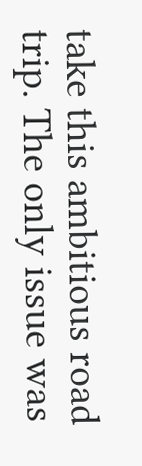take this ambitious road trip. The only issue was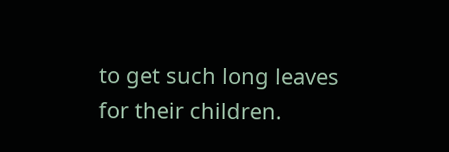to get such long leaves for their children.